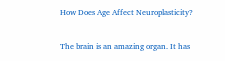How Does Age Affect Neuroplasticity?

The brain is an amazing organ. It has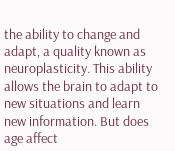the ability to change and adapt, a quality known as neuroplasticity. This ability allows the brain to adapt to new situations and learn new information. But does age affect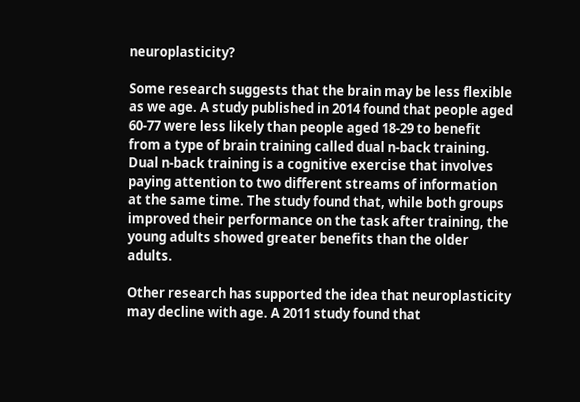neuroplasticity?

Some research suggests that the brain may be less flexible as we age. A study published in 2014 found that people aged 60-77 were less likely than people aged 18-29 to benefit from a type of brain training called dual n-back training. Dual n-back training is a cognitive exercise that involves paying attention to two different streams of information at the same time. The study found that, while both groups improved their performance on the task after training, the young adults showed greater benefits than the older adults.

Other research has supported the idea that neuroplasticity may decline with age. A 2011 study found that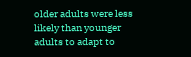older adults were less likely than younger adults to adapt to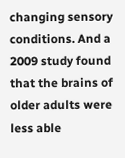changing sensory conditions. And a 2009 study found that the brains of older adults were less able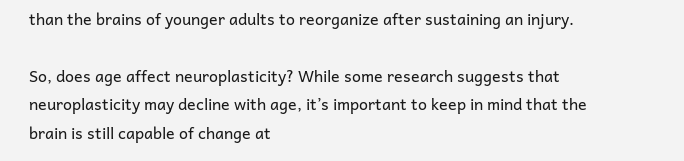than the brains of younger adults to reorganize after sustaining an injury.

So, does age affect neuroplasticity? While some research suggests that neuroplasticity may decline with age, it’s important to keep in mind that the brain is still capable of change at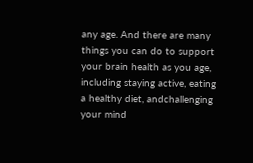any age. And there are many things you can do to support your brain health as you age, including staying active, eating a healthy diet, andchallenging your mind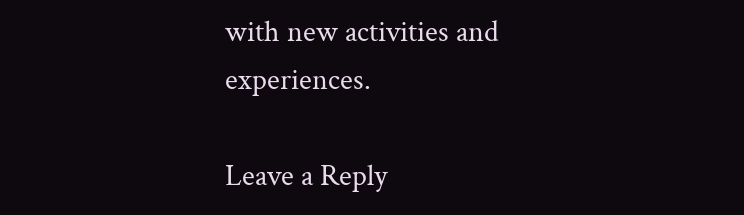with new activities and experiences.

Leave a Reply